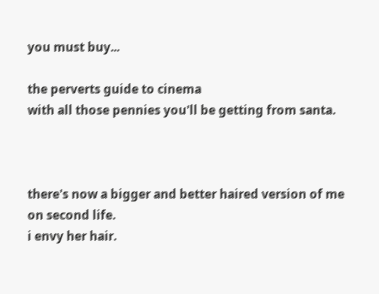you must buy...

the perverts guide to cinema
with all those pennies you'll be getting from santa.



there's now a bigger and better haired version of me on second life.
i envy her hair.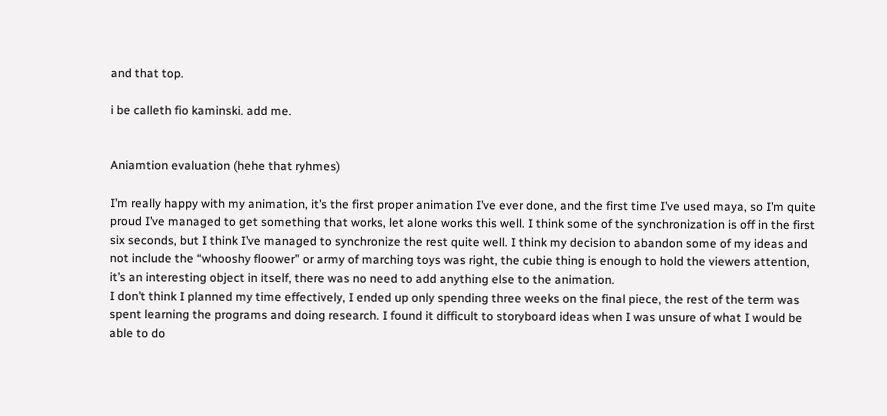and that top.

i be calleth fio kaminski. add me.


Aniamtion evaluation (hehe that ryhmes)

I’m really happy with my animation, it’s the first proper animation I’ve ever done, and the first time I’ve used maya, so I’m quite proud I’ve managed to get something that works, let alone works this well. I think some of the synchronization is off in the first six seconds, but I think I’ve managed to synchronize the rest quite well. I think my decision to abandon some of my ideas and not include the “whooshy floower” or army of marching toys was right, the cubie thing is enough to hold the viewers attention, it’s an interesting object in itself, there was no need to add anything else to the animation.
I don’t think I planned my time effectively, I ended up only spending three weeks on the final piece, the rest of the term was spent learning the programs and doing research. I found it difficult to storyboard ideas when I was unsure of what I would be able to do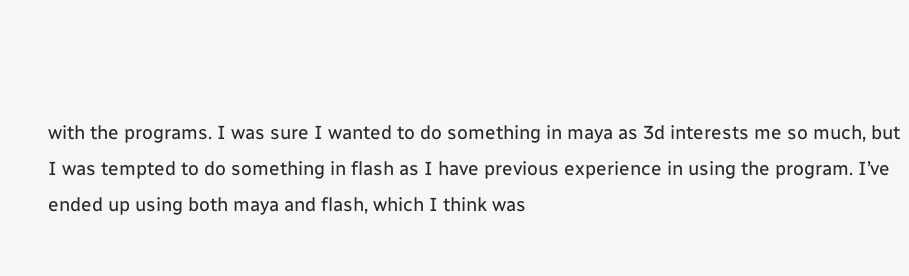with the programs. I was sure I wanted to do something in maya as 3d interests me so much, but I was tempted to do something in flash as I have previous experience in using the program. I’ve ended up using both maya and flash, which I think was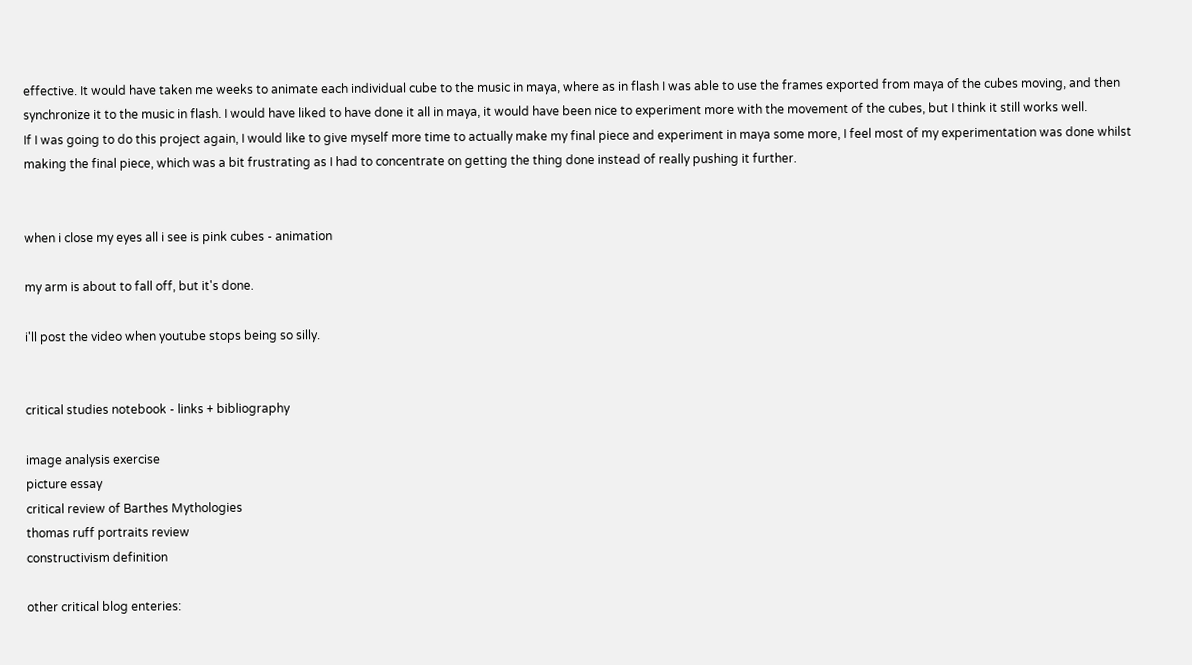effective. It would have taken me weeks to animate each individual cube to the music in maya, where as in flash I was able to use the frames exported from maya of the cubes moving, and then synchronize it to the music in flash. I would have liked to have done it all in maya, it would have been nice to experiment more with the movement of the cubes, but I think it still works well.
If I was going to do this project again, I would like to give myself more time to actually make my final piece and experiment in maya some more, I feel most of my experimentation was done whilst making the final piece, which was a bit frustrating as I had to concentrate on getting the thing done instead of really pushing it further.


when i close my eyes all i see is pink cubes - animation

my arm is about to fall off, but it's done.

i'll post the video when youtube stops being so silly.


critical studies notebook - links + bibliography

image analysis exercise
picture essay
critical review of Barthes Mythologies
thomas ruff portraits review
constructivism definition

other critical blog enteries: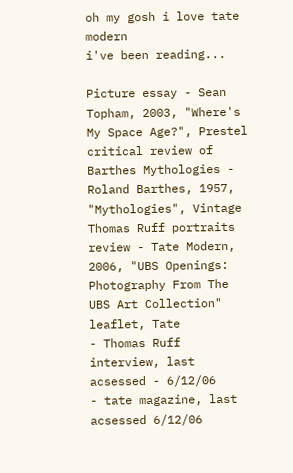oh my gosh i love tate modern
i've been reading...

Picture essay - Sean Topham, 2003, "Where's My Space Age?", Prestel
critical review of Barthes Mythologies - Roland Barthes, 1957, "Mythologies", Vintage
Thomas Ruff portraits review - Tate Modern, 2006, "UBS Openings: Photography From The UBS Art Collection" leaflet, Tate
- Thomas Ruff interview, last acsessed - 6/12/06
- tate magazine, last acsessed 6/12/06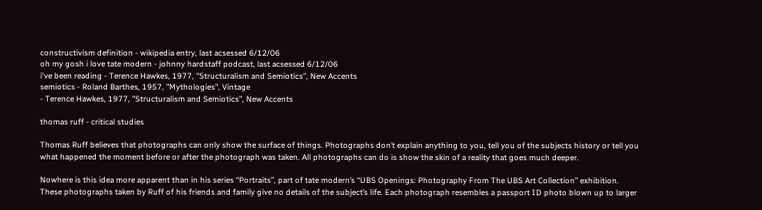constructivism definition - wikipedia entry, last acsessed 6/12/06
oh my gosh i love tate modern - johnny hardstaff podcast, last acsessed 6/12/06
i've been reading - Terence Hawkes, 1977, "Structuralism and Semiotics", New Accents
semiotics - Roland Barthes, 1957, "Mythologies", Vintage
- Terence Hawkes, 1977, "Structuralism and Semiotics", New Accents

thomas ruff - critical studies

Thomas Ruff believes that photographs can only show the surface of things. Photographs don’t explain anything to you, tell you of the subjects history or tell you what happened the moment before or after the photograph was taken. All photographs can do is show the skin of a reality that goes much deeper.

Nowhere is this idea more apparent than in his series “Portraits”, part of tate modern’s “UBS Openings: Photography From The UBS Art Collection” exhibition. These photographs taken by Ruff of his friends and family give no details of the subject’s life. Each photograph resembles a passport ID photo blown up to larger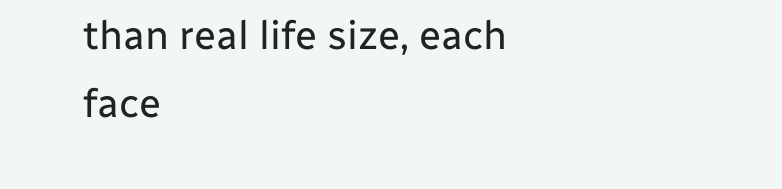than real life size, each face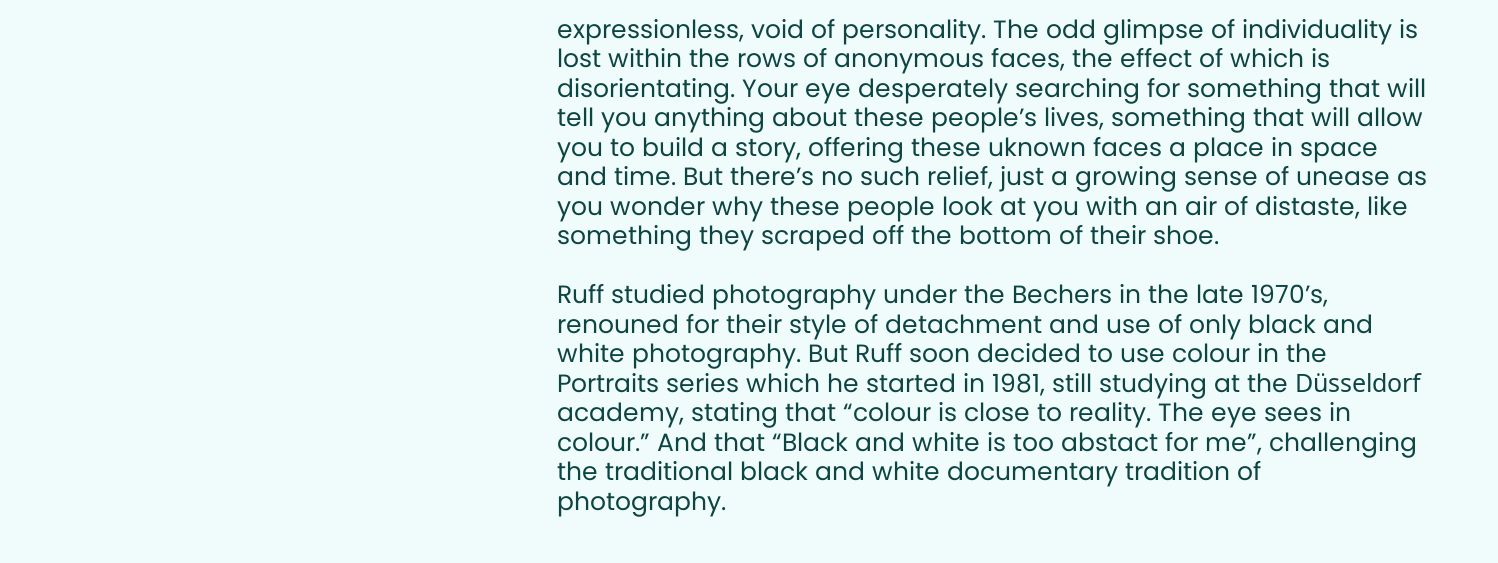expressionless, void of personality. The odd glimpse of individuality is lost within the rows of anonymous faces, the effect of which is disorientating. Your eye desperately searching for something that will tell you anything about these people’s lives, something that will allow you to build a story, offering these uknown faces a place in space and time. But there’s no such relief, just a growing sense of unease as you wonder why these people look at you with an air of distaste, like something they scraped off the bottom of their shoe.

Ruff studied photography under the Bechers in the late 1970’s, renouned for their style of detachment and use of only black and white photography. But Ruff soon decided to use colour in the Portraits series which he started in 1981, still studying at the Düsseldorf academy, stating that “colour is close to reality. The eye sees in colour.” And that “Black and white is too abstact for me”, challenging the traditional black and white documentary tradition of photography.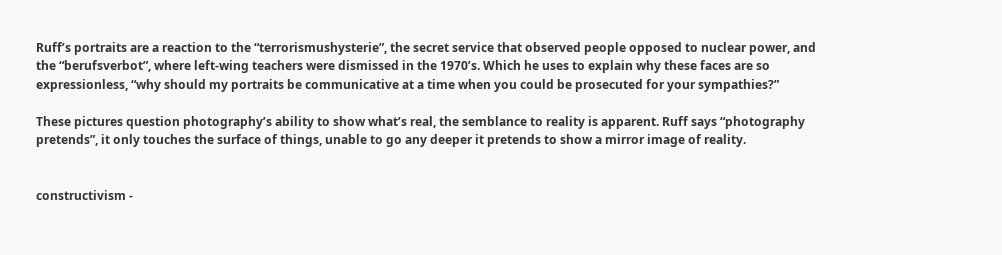Ruff’s portraits are a reaction to the “terrorismushysterie”, the secret service that observed people opposed to nuclear power, and the “berufsverbot”, where left-wing teachers were dismissed in the 1970’s. Which he uses to explain why these faces are so expressionless, “why should my portraits be communicative at a time when you could be prosecuted for your sympathies?”

These pictures question photography’s ability to show what’s real, the semblance to reality is apparent. Ruff says “photography pretends”, it only touches the surface of things, unable to go any deeper it pretends to show a mirror image of reality.


constructivism -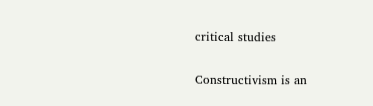critical studies

Constructivism is an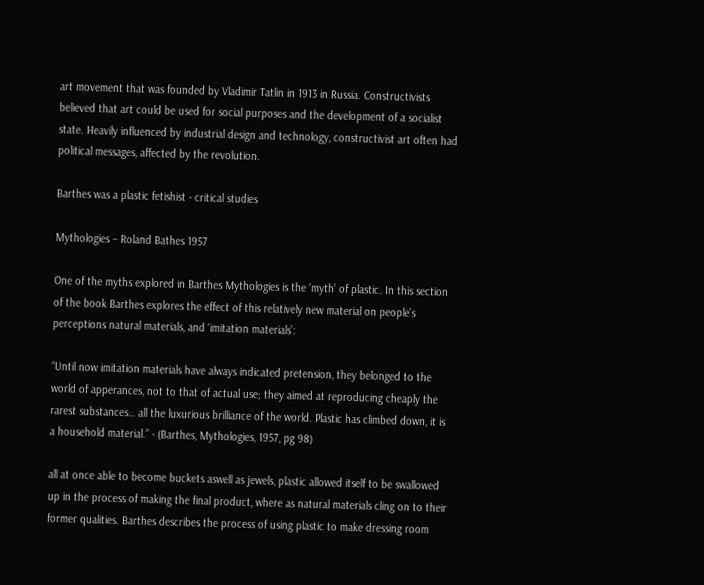art movement that was founded by Vladimir Tatlin in 1913 in Russia. Constructivists believed that art could be used for social purposes and the development of a socialist state. Heavily influenced by industrial design and technology, constructivist art often had political messages, affected by the revolution.

Barthes was a plastic fetishist - critical studies

Mythologies – Roland Bathes 1957

One of the myths explored in Barthes Mythologies is the ‘myth’ of plastic. In this section of the book Barthes explores the effect of this relatively new material on people’s perceptions natural materials, and ‘imitation materials’:

“Until now imitation materials have always indicated pretension, they belonged to the world of apperances, not to that of actual use; they aimed at reproducing cheaply the rarest substances… all the luxurious brilliance of the world. Plastic has climbed down, it is a household material.” - (Barthes, Mythologies, 1957, pg 98)

all at once able to become buckets aswell as jewels, plastic allowed itself to be swallowed up in the process of making the final product, where as natural materials cling on to their former qualities. Barthes describes the process of using plastic to make dressing room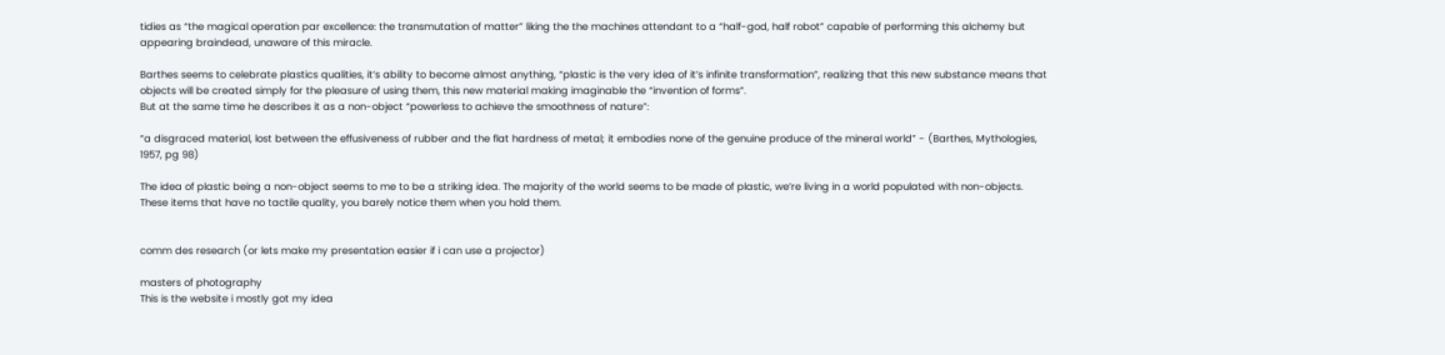tidies as “the magical operation par excellence: the transmutation of matter” liking the the machines attendant to a “half-god, half robot” capable of performing this alchemy but appearing braindead, unaware of this miracle.

Barthes seems to celebrate plastics qualities, it’s ability to become almost anything, “plastic is the very idea of it’s infinite transformation”, realizing that this new substance means that objects will be created simply for the pleasure of using them, this new material making imaginable the “invention of forms”.
But at the same time he describes it as a non-object “powerless to achieve the smoothness of nature”:

“a disgraced material, lost between the effusiveness of rubber and the flat hardness of metal; it embodies none of the genuine produce of the mineral world” - (Barthes, Mythologies, 1957, pg 98)

The idea of plastic being a non-object seems to me to be a striking idea. The majority of the world seems to be made of plastic, we’re living in a world populated with non-objects. These items that have no tactile quality, you barely notice them when you hold them.


comm des research (or lets make my presentation easier if i can use a projector)

masters of photography
This is the website i mostly got my idea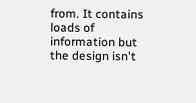from. It contains loads of information but the design isn't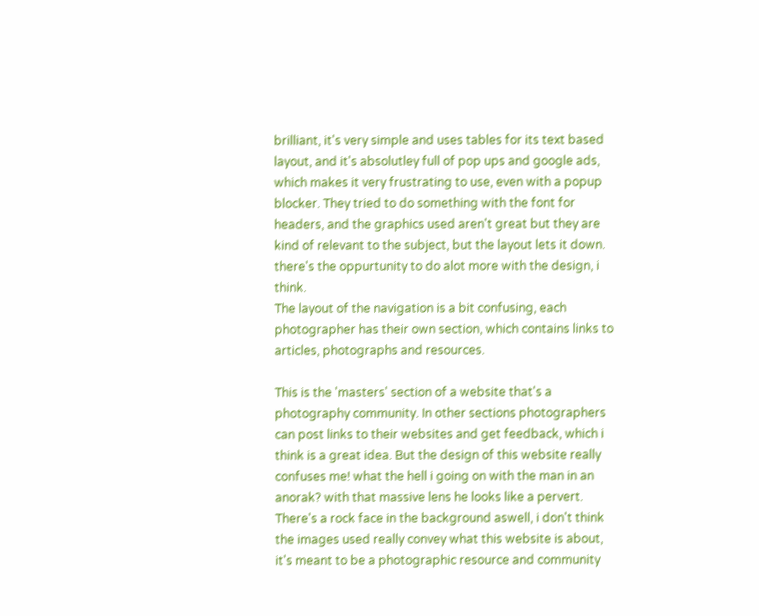brilliant, it's very simple and uses tables for its text based layout, and it's absolutley full of pop ups and google ads, which makes it very frustrating to use, even with a popup blocker. They tried to do something with the font for headers, and the graphics used aren't great but they are kind of relevant to the subject, but the layout lets it down. there's the oppurtunity to do alot more with the design, i think.
The layout of the navigation is a bit confusing, each photographer has their own section, which contains links to articles, photographs and resources.

This is the 'masters' section of a website that's a photography community. In other sections photographers can post links to their websites and get feedback, which i think is a great idea. But the design of this website really confuses me! what the hell i going on with the man in an anorak? with that massive lens he looks like a pervert. There's a rock face in the background aswell, i don't think the images used really convey what this website is about, it's meant to be a photographic resource and community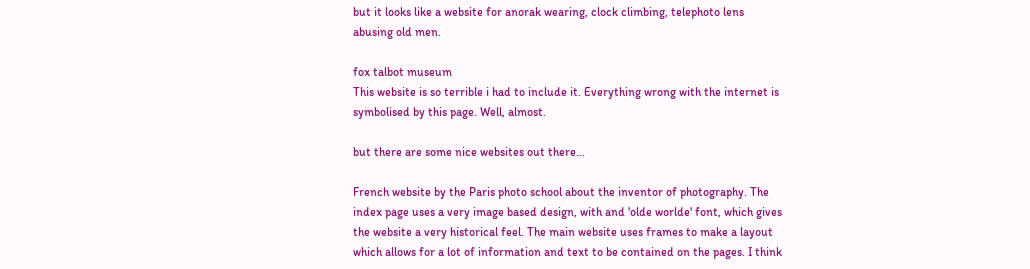but it looks like a website for anorak wearing, clock climbing, telephoto lens abusing old men.

fox talbot museum
This website is so terrible i had to include it. Everything wrong with the internet is symbolised by this page. Well, almost.

but there are some nice websites out there...

French website by the Paris photo school about the inventor of photography. The index page uses a very image based design, with and 'olde worlde' font, which gives the website a very historical feel. The main website uses frames to make a layout which allows for a lot of information and text to be contained on the pages. I think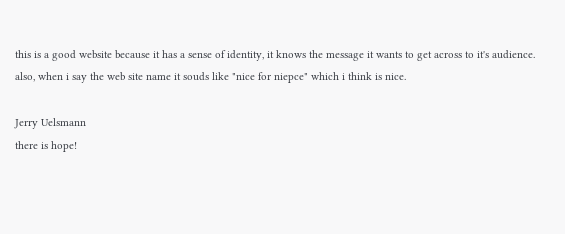this is a good website because it has a sense of identity, it knows the message it wants to get across to it's audience.
also, when i say the web site name it souds like "nice for niepce" which i think is nice.

Jerry Uelsmann
there is hope!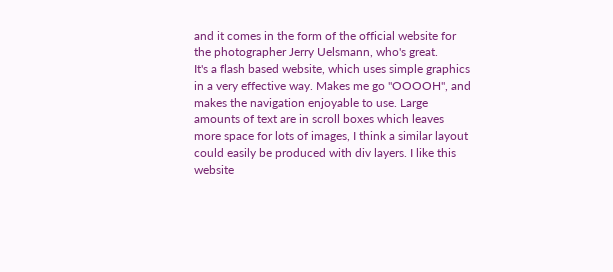and it comes in the form of the official website for the photographer Jerry Uelsmann, who's great.
It's a flash based website, which uses simple graphics in a very effective way. Makes me go "OOOOH", and makes the navigation enjoyable to use. Large amounts of text are in scroll boxes which leaves more space for lots of images, I think a similar layout could easily be produced with div layers. I like this website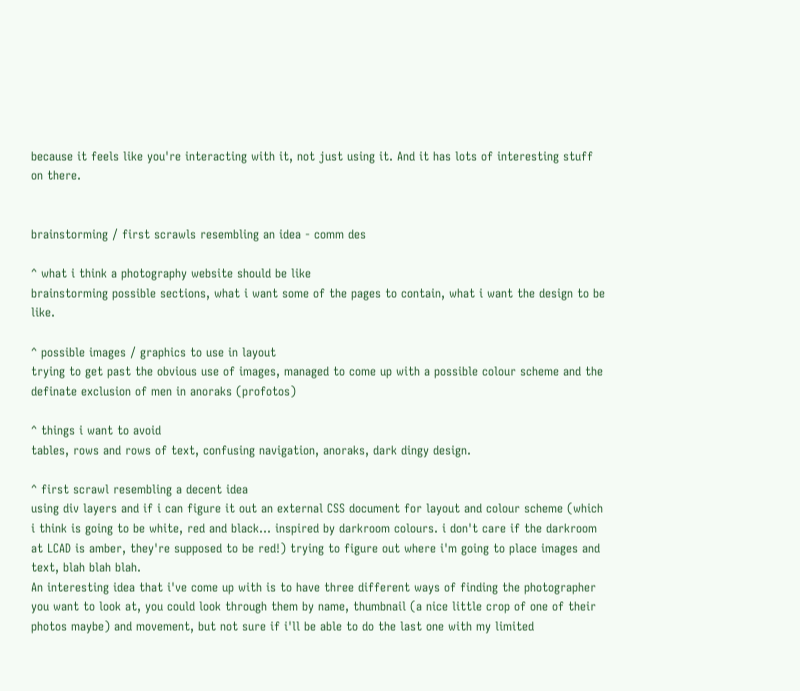because it feels like you're interacting with it, not just using it. And it has lots of interesting stuff on there.


brainstorming / first scrawls resembling an idea - comm des

^ what i think a photography website should be like
brainstorming possible sections, what i want some of the pages to contain, what i want the design to be like.

^ possible images / graphics to use in layout
trying to get past the obvious use of images, managed to come up with a possible colour scheme and the definate exclusion of men in anoraks (profotos)

^ things i want to avoid
tables, rows and rows of text, confusing navigation, anoraks, dark dingy design.

^ first scrawl resembling a decent idea
using div layers and if i can figure it out an external CSS document for layout and colour scheme (which i think is going to be white, red and black... inspired by darkroom colours. i don't care if the darkroom at LCAD is amber, they're supposed to be red!) trying to figure out where i'm going to place images and text, blah blah blah.
An interesting idea that i've come up with is to have three different ways of finding the photographer you want to look at, you could look through them by name, thumbnail (a nice little crop of one of their photos maybe) and movement, but not sure if i'll be able to do the last one with my limited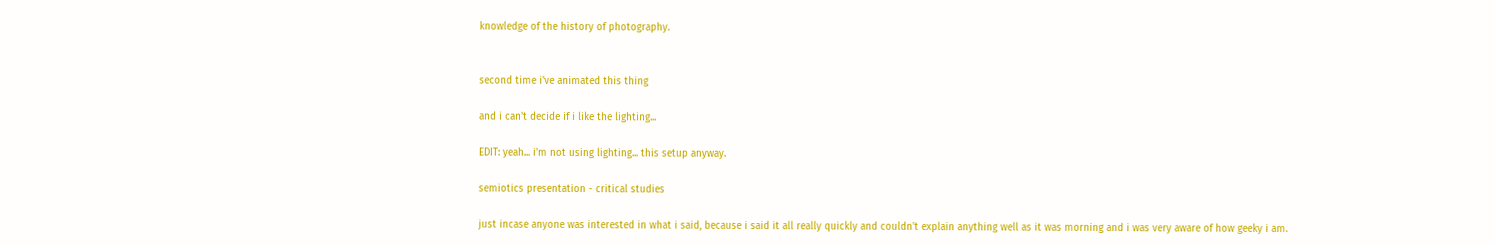knowledge of the history of photography.


second time i've animated this thing

and i can't decide if i like the lighting...

EDIT: yeah... i'm not using lighting... this setup anyway.

semiotics presentation - critical studies

just incase anyone was interested in what i said, because i said it all really quickly and couldn't explain anything well as it was morning and i was very aware of how geeky i am.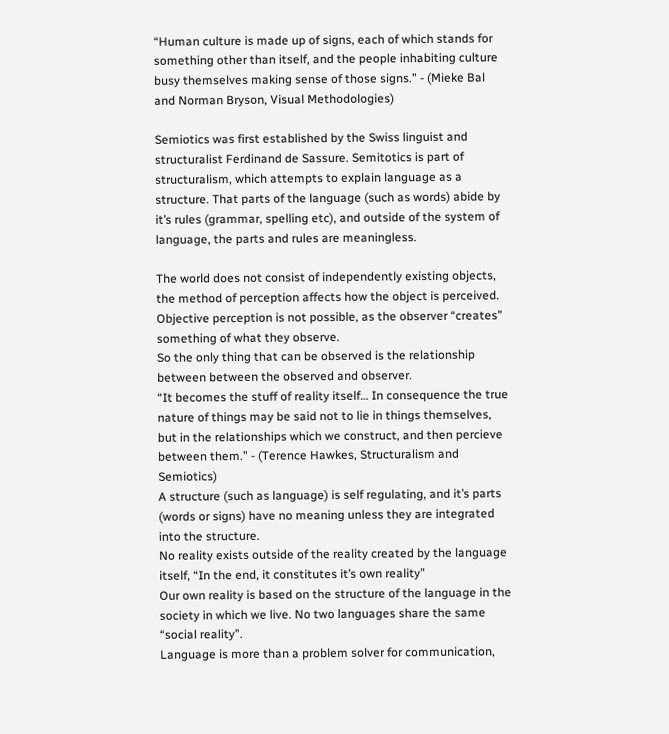“Human culture is made up of signs, each of which stands for something other than itself, and the people inhabiting culture busy themselves making sense of those signs.” - (Mieke Bal and Norman Bryson, Visual Methodologies)

Semiotics was first established by the Swiss linguist and structuralist Ferdinand de Sassure. Semitotics is part of structuralism, which attempts to explain language as a structure. That parts of the language (such as words) abide by it’s rules (grammar, spelling etc), and outside of the system of language, the parts and rules are meaningless.

The world does not consist of independently existing objects, the method of perception affects how the object is perceived.
Objective perception is not possible, as the observer “creates” something of what they observe.
So the only thing that can be observed is the relationship between between the observed and observer.
“It becomes the stuff of reality itself… In consequence the true nature of things may be said not to lie in things themselves, but in the relationships which we construct, and then percieve between them.” - (Terence Hawkes, Structuralism and Semiotics)
A structure (such as language) is self regulating, and it’s parts (words or signs) have no meaning unless they are integrated into the structure.
No reality exists outside of the reality created by the language itself, “In the end, it constitutes it’s own reality”
Our own reality is based on the structure of the language in the society in which we live. No two languages share the same “social reality”.
Language is more than a problem solver for communication,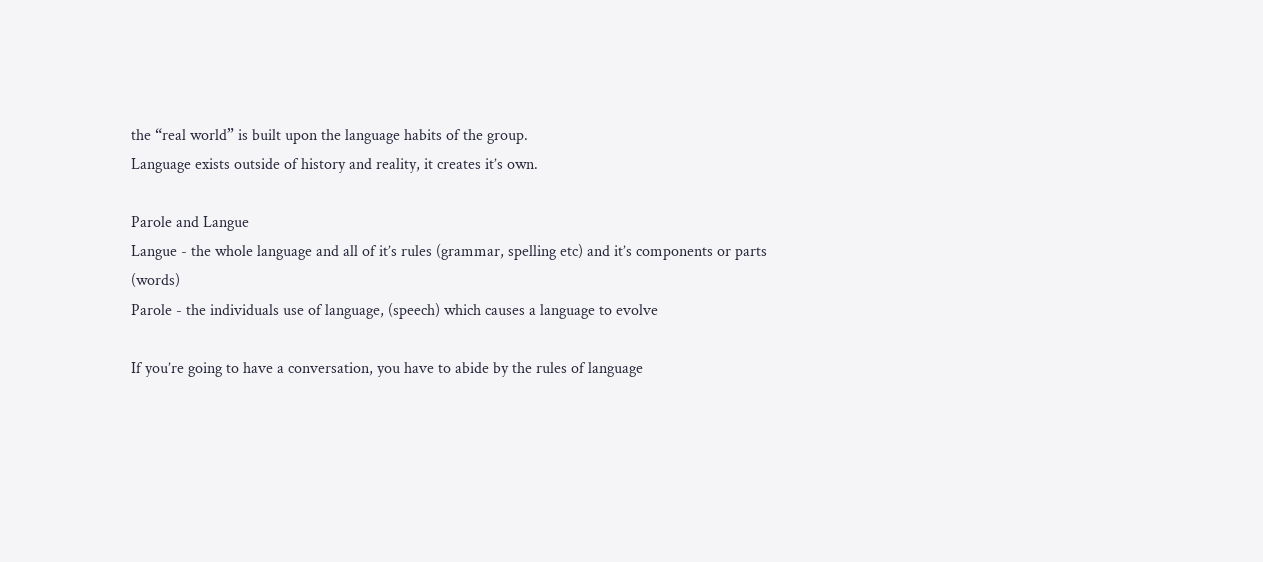the “real world” is built upon the language habits of the group.
Language exists outside of history and reality, it creates it’s own.

Parole and Langue
Langue - the whole language and all of it’s rules (grammar, spelling etc) and it’s components or parts (words)
Parole - the individuals use of language, (speech) which causes a language to evolve

If you’re going to have a conversation, you have to abide by the rules of language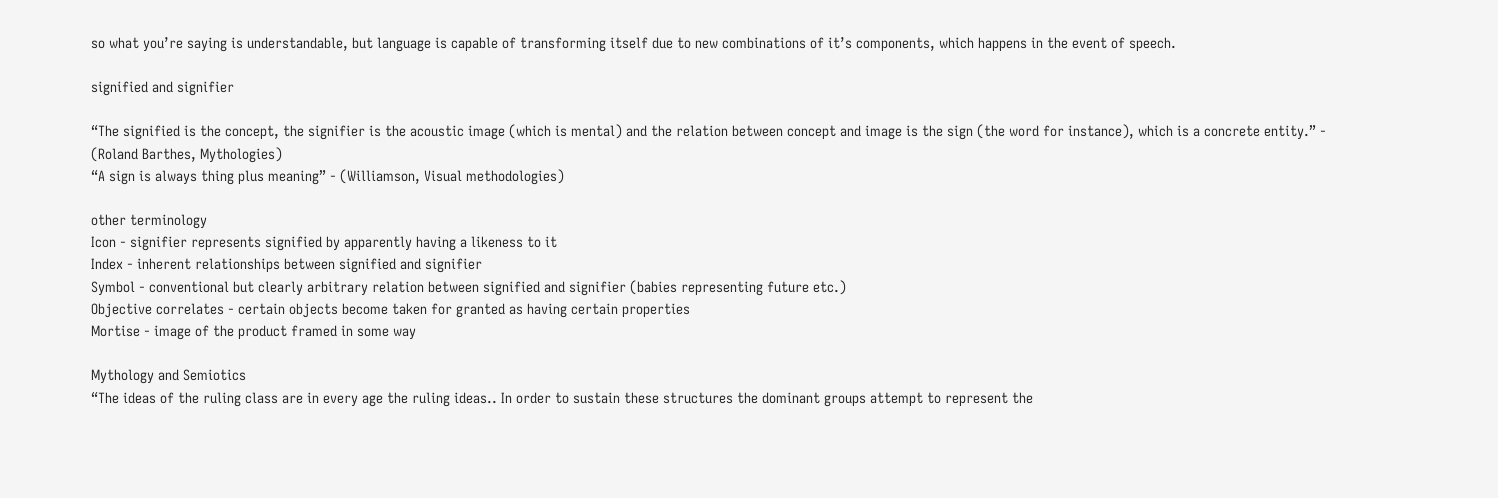so what you’re saying is understandable, but language is capable of transforming itself due to new combinations of it’s components, which happens in the event of speech.

signified and signifier

“The signified is the concept, the signifier is the acoustic image (which is mental) and the relation between concept and image is the sign (the word for instance), which is a concrete entity.” - (Roland Barthes, Mythologies)
“A sign is always thing plus meaning” - (Williamson, Visual methodologies)

other terminology
Icon - signifier represents signified by apparently having a likeness to it
Index - inherent relationships between signified and signifier
Symbol - conventional but clearly arbitrary relation between signified and signifier (babies representing future etc.)
Objective correlates - certain objects become taken for granted as having certain properties
Mortise - image of the product framed in some way

Mythology and Semiotics
“The ideas of the ruling class are in every age the ruling ideas.. In order to sustain these structures the dominant groups attempt to represent the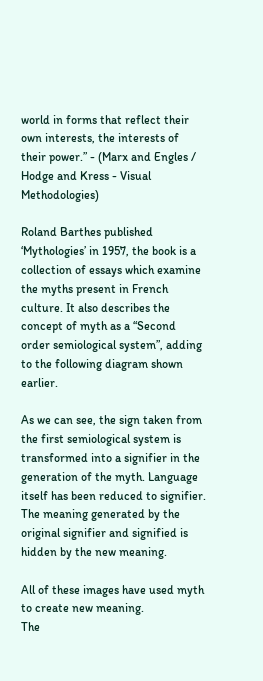world in forms that reflect their own interests, the interests of their power.” - (Marx and Engles / Hodge and Kress - Visual Methodologies)

Roland Barthes published ‘Mythologies’ in 1957, the book is a collection of essays which examine the myths present in French culture. It also describes the concept of myth as a “Second order semiological system”, adding to the following diagram shown earlier.

As we can see, the sign taken from the first semiological system is transformed into a signifier in the generation of the myth. Language itself has been reduced to signifier. The meaning generated by the original signifier and signified is hidden by the new meaning.

All of these images have used myth to create new meaning.
The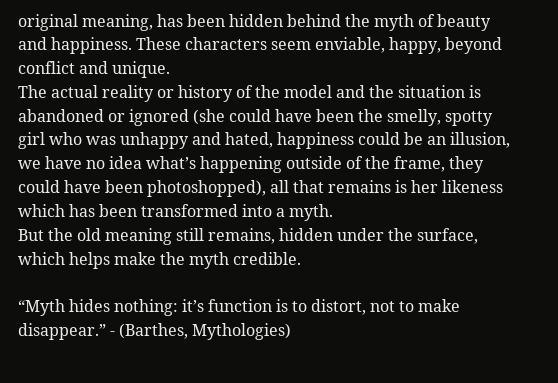original meaning, has been hidden behind the myth of beauty and happiness. These characters seem enviable, happy, beyond conflict and unique.
The actual reality or history of the model and the situation is abandoned or ignored (she could have been the smelly, spotty girl who was unhappy and hated, happiness could be an illusion, we have no idea what’s happening outside of the frame, they could have been photoshopped), all that remains is her likeness which has been transformed into a myth.
But the old meaning still remains, hidden under the surface, which helps make the myth credible.

“Myth hides nothing: it’s function is to distort, not to make disappear.” - (Barthes, Mythologies)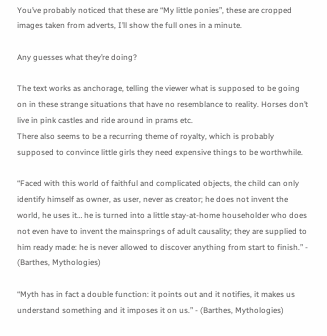You’ve probably noticed that these are “My little ponies”, these are cropped images taken from adverts, I’ll show the full ones in a minute.

Any guesses what they’re doing?

The text works as anchorage, telling the viewer what is supposed to be going on in these strange situations that have no resemblance to reality. Horses don’t live in pink castles and ride around in prams etc.
There also seems to be a recurring theme of royalty, which is probably supposed to convince little girls they need expensive things to be worthwhile.

“Faced with this world of faithful and complicated objects, the child can only identify himself as owner, as user, never as creator; he does not invent the world, he uses it… he is turned into a little stay-at-home householder who does not even have to invent the mainsprings of adult causality; they are supplied to him ready made: he is never allowed to discover anything from start to finish.” - (Barthes, Mythologies)

“Myth has in fact a double function: it points out and it notifies, it makes us understand something and it imposes it on us.” - (Barthes, Mythologies)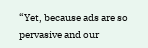“Yet, because ads are so pervasive and our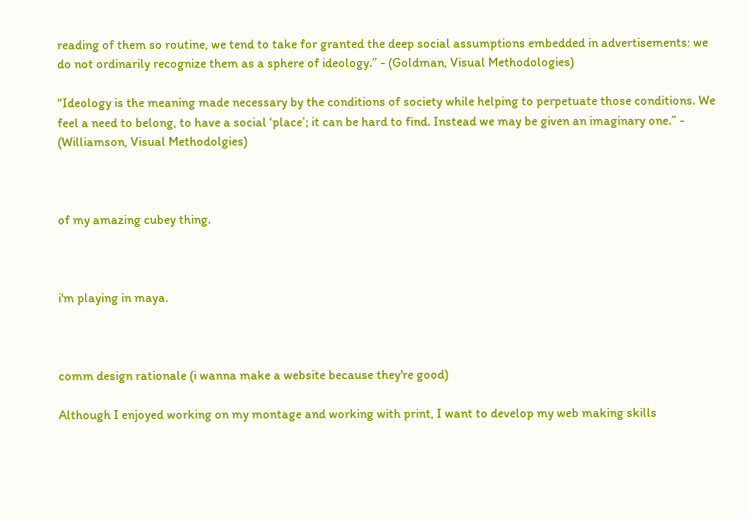reading of them so routine, we tend to take for granted the deep social assumptions embedded in advertisements: we do not ordinarily recognize them as a sphere of ideology.” - (Goldman, Visual Methodologies)

“Ideology is the meaning made necessary by the conditions of society while helping to perpetuate those conditions. We feel a need to belong, to have a social ‘place’; it can be hard to find. Instead we may be given an imaginary one.” - (Williamson, Visual Methodolgies)



of my amazing cubey thing.



i'm playing in maya.



comm design rationale (i wanna make a website because they're good)

Although I enjoyed working on my montage and working with print, I want to develop my web making skills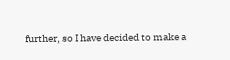further, so I have decided to make a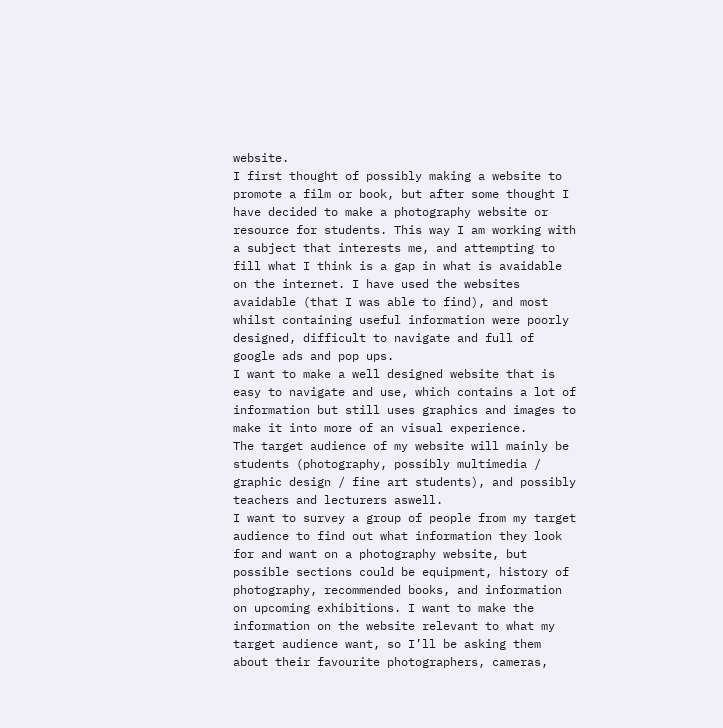website.
I first thought of possibly making a website to promote a film or book, but after some thought I have decided to make a photography website or resource for students. This way I am working with a subject that interests me, and attempting to fill what I think is a gap in what is avaidable on the internet. I have used the websites avaidable (that I was able to find), and most whilst containing useful information were poorly designed, difficult to navigate and full of google ads and pop ups.
I want to make a well designed website that is easy to navigate and use, which contains a lot of information but still uses graphics and images to make it into more of an visual experience.
The target audience of my website will mainly be students (photography, possibly multimedia / graphic design / fine art students), and possibly teachers and lecturers aswell.
I want to survey a group of people from my target audience to find out what information they look for and want on a photography website, but possible sections could be equipment, history of photography, recommended books, and information on upcoming exhibitions. I want to make the information on the website relevant to what my target audience want, so I’ll be asking them about their favourite photographers, cameras,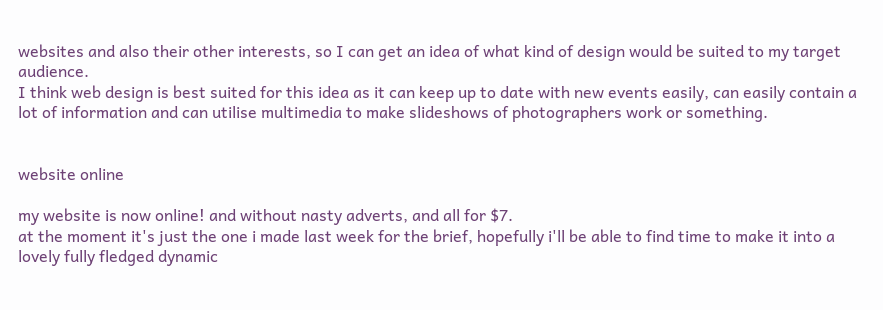websites and also their other interests, so I can get an idea of what kind of design would be suited to my target audience.
I think web design is best suited for this idea as it can keep up to date with new events easily, can easily contain a lot of information and can utilise multimedia to make slideshows of photographers work or something.


website online

my website is now online! and without nasty adverts, and all for $7.
at the moment it's just the one i made last week for the brief, hopefully i'll be able to find time to make it into a lovely fully fledged dynamic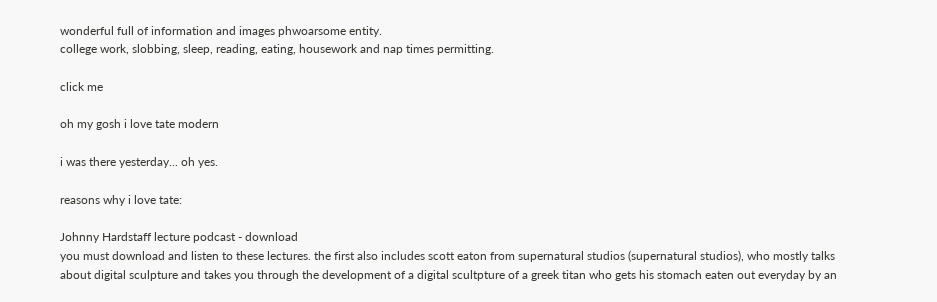wonderful full of information and images phwoarsome entity.
college work, slobbing, sleep, reading, eating, housework and nap times permitting.

click me

oh my gosh i love tate modern

i was there yesterday... oh yes.

reasons why i love tate:

Johnny Hardstaff lecture podcast - download
you must download and listen to these lectures. the first also includes scott eaton from supernatural studios (supernatural studios), who mostly talks about digital sculpture and takes you through the development of a digital scultpture of a greek titan who gets his stomach eaten out everyday by an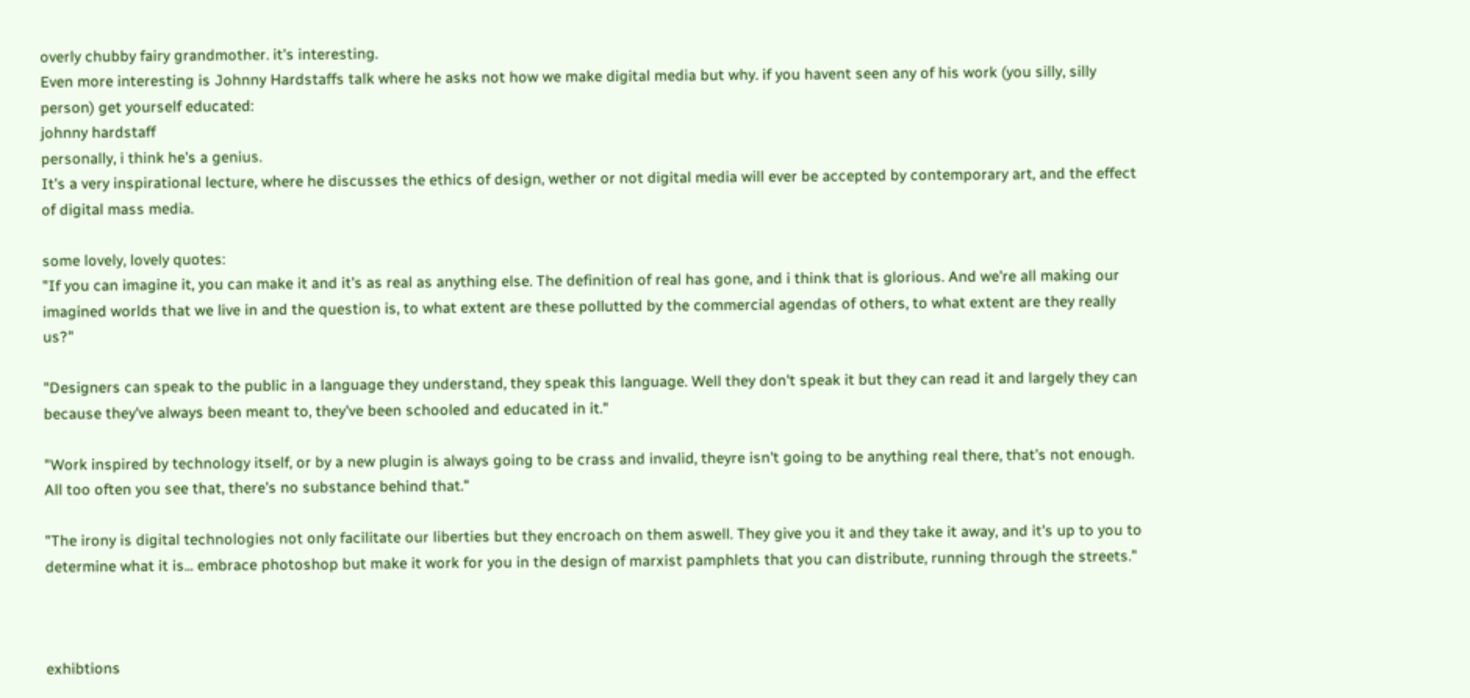overly chubby fairy grandmother. it's interesting.
Even more interesting is Johnny Hardstaffs talk where he asks not how we make digital media but why. if you havent seen any of his work (you silly, silly person) get yourself educated:
johnny hardstaff
personally, i think he's a genius.
It's a very inspirational lecture, where he discusses the ethics of design, wether or not digital media will ever be accepted by contemporary art, and the effect of digital mass media.

some lovely, lovely quotes:
"If you can imagine it, you can make it and it's as real as anything else. The definition of real has gone, and i think that is glorious. And we're all making our imagined worlds that we live in and the question is, to what extent are these pollutted by the commercial agendas of others, to what extent are they really us?"

"Designers can speak to the public in a language they understand, they speak this language. Well they don't speak it but they can read it and largely they can because they've always been meant to, they've been schooled and educated in it."

"Work inspired by technology itself, or by a new plugin is always going to be crass and invalid, theyre isn't going to be anything real there, that's not enough. All too often you see that, there's no substance behind that."

"The irony is digital technologies not only facilitate our liberties but they encroach on them aswell. They give you it and they take it away, and it's up to you to determine what it is... embrace photoshop but make it work for you in the design of marxist pamphlets that you can distribute, running through the streets."



exhibtions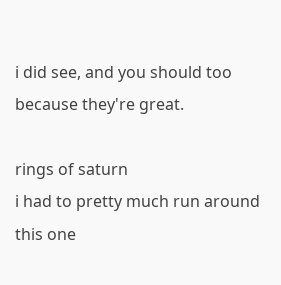i did see, and you should too because they're great.

rings of saturn
i had to pretty much run around this one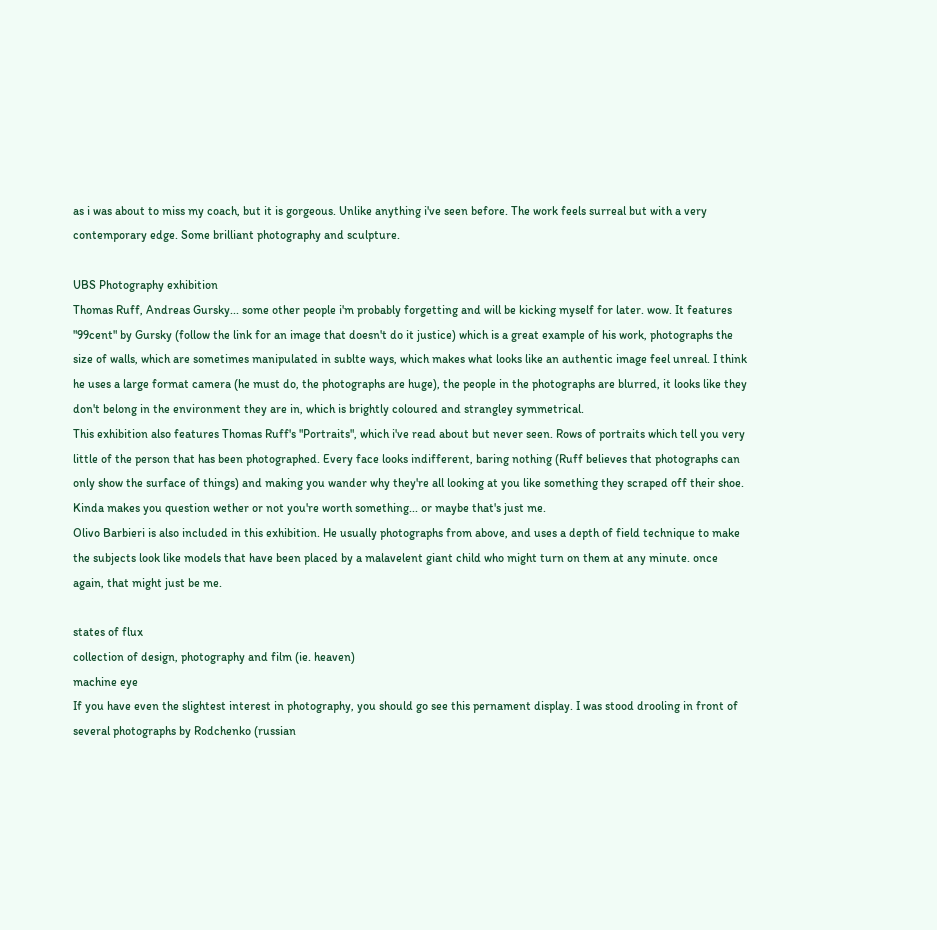as i was about to miss my coach, but it is gorgeous. Unlike anything i've seen before. The work feels surreal but with a very contemporary edge. Some brilliant photography and sculpture.

UBS Photography exhibition
Thomas Ruff, Andreas Gursky... some other people i'm probably forgetting and will be kicking myself for later. wow. It features "99cent" by Gursky (follow the link for an image that doesn't do it justice) which is a great example of his work, photographs the size of walls, which are sometimes manipulated in sublte ways, which makes what looks like an authentic image feel unreal. I think he uses a large format camera (he must do, the photographs are huge), the people in the photographs are blurred, it looks like they don't belong in the environment they are in, which is brightly coloured and strangley symmetrical.
This exhibition also features Thomas Ruff's "Portraits", which i've read about but never seen. Rows of portraits which tell you very little of the person that has been photographed. Every face looks indifferent, baring nothing (Ruff believes that photographs can only show the surface of things) and making you wander why they're all looking at you like something they scraped off their shoe. Kinda makes you question wether or not you're worth something... or maybe that's just me.
Olivo Barbieri is also included in this exhibition. He usually photographs from above, and uses a depth of field technique to make the subjects look like models that have been placed by a malavelent giant child who might turn on them at any minute. once again, that might just be me.

states of flux
collection of design, photography and film (ie. heaven)
machine eye
If you have even the slightest interest in photography, you should go see this pernament display. I was stood drooling in front of several photographs by Rodchenko (russian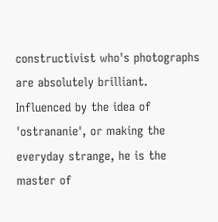constructivist who's photographs are absolutely brilliant. Influenced by the idea of 'ostrananie', or making the everyday strange, he is the master of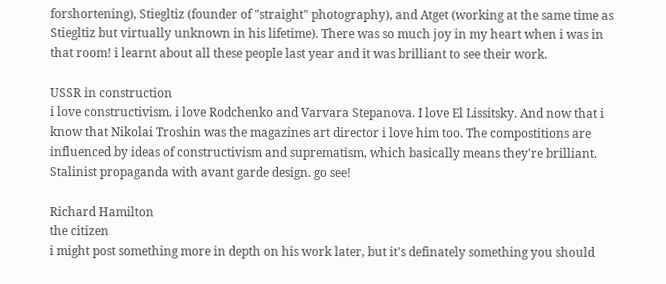forshortening), Stiegltiz (founder of "straight" photography), and Atget (working at the same time as Stiegltiz but virtually unknown in his lifetime). There was so much joy in my heart when i was in that room! i learnt about all these people last year and it was brilliant to see their work.

USSR in construction
i love constructivism. i love Rodchenko and Varvara Stepanova. I love El Lissitsky. And now that i know that Nikolai Troshin was the magazines art director i love him too. The compostitions are influenced by ideas of constructivism and suprematism, which basically means they're brilliant. Stalinist propaganda with avant garde design. go see!

Richard Hamilton
the citizen
i might post something more in depth on his work later, but it's definately something you should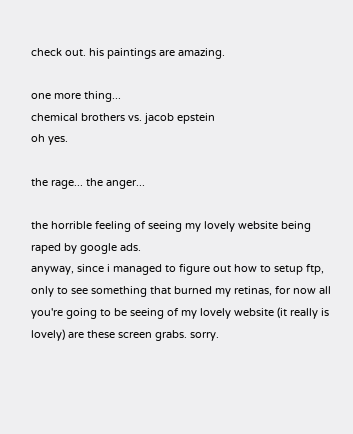check out. his paintings are amazing.

one more thing...
chemical brothers vs. jacob epstein
oh yes.

the rage... the anger...

the horrible feeling of seeing my lovely website being raped by google ads.
anyway, since i managed to figure out how to setup ftp, only to see something that burned my retinas, for now all you're going to be seeing of my lovely website (it really is lovely) are these screen grabs. sorry.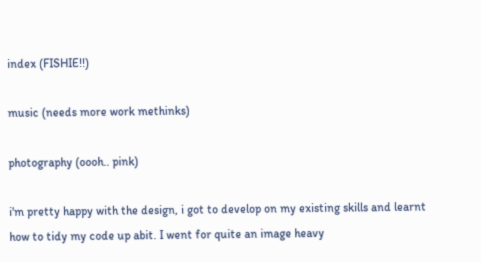index (FISHIE!!)

music (needs more work methinks)

photography (oooh.. pink)

i'm pretty happy with the design, i got to develop on my existing skills and learnt how to tidy my code up abit. I went for quite an image heavy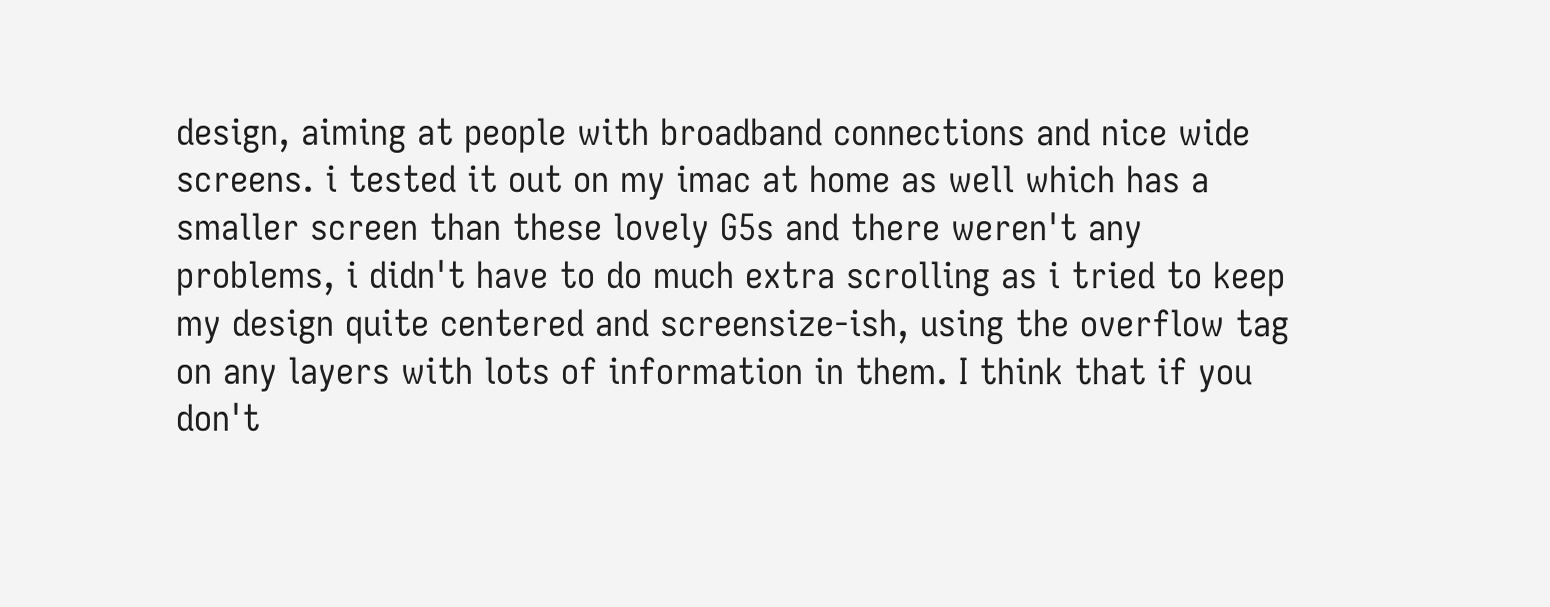design, aiming at people with broadband connections and nice wide screens. i tested it out on my imac at home as well which has a smaller screen than these lovely G5s and there weren't any problems, i didn't have to do much extra scrolling as i tried to keep my design quite centered and screensize-ish, using the overflow tag on any layers with lots of information in them. I think that if you don't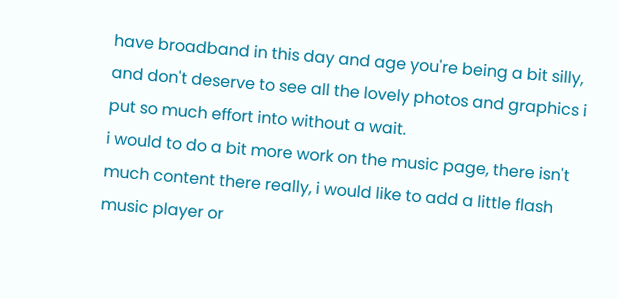have broadband in this day and age you're being a bit silly, and don't deserve to see all the lovely photos and graphics i put so much effort into without a wait.
i would to do a bit more work on the music page, there isn't much content there really, i would like to add a little flash music player or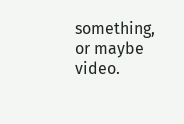something, or maybe video.